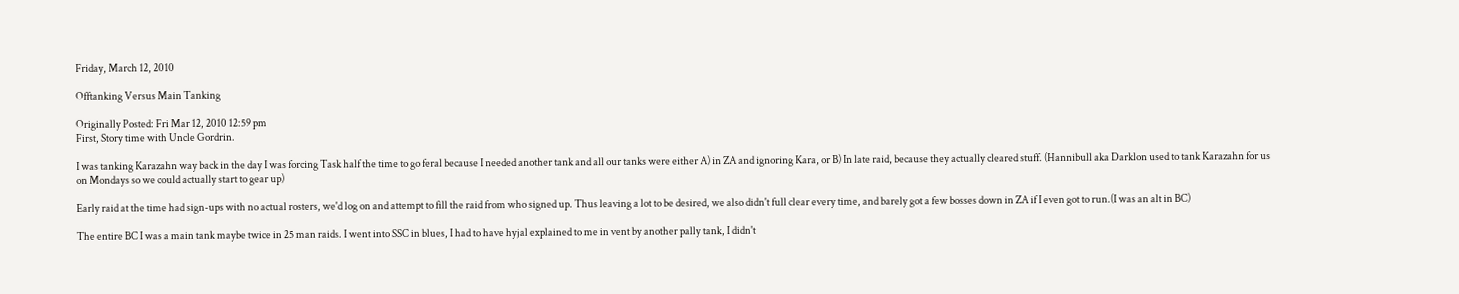Friday, March 12, 2010

Offtanking Versus Main Tanking

Originally Posted: Fri Mar 12, 2010 12:59 pm
First, Story time with Uncle Gordrin.

I was tanking Karazahn way back in the day I was forcing Task half the time to go feral because I needed another tank and all our tanks were either A) in ZA and ignoring Kara, or B) In late raid, because they actually cleared stuff. (Hannibull aka Darklon used to tank Karazahn for us on Mondays so we could actually start to gear up)

Early raid at the time had sign-ups with no actual rosters, we'd log on and attempt to fill the raid from who signed up. Thus leaving a lot to be desired, we also didn't full clear every time, and barely got a few bosses down in ZA if I even got to run.(I was an alt in BC)

The entire BC I was a main tank maybe twice in 25 man raids. I went into SSC in blues, I had to have hyjal explained to me in vent by another pally tank, I didn't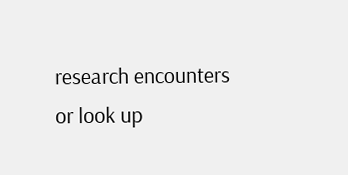research encounters or look up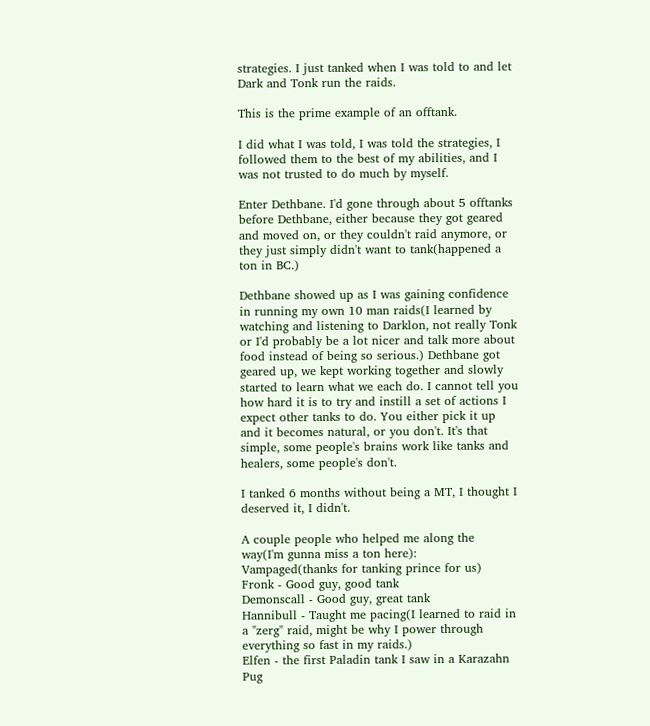strategies. I just tanked when I was told to and let Dark and Tonk run the raids.

This is the prime example of an offtank.

I did what I was told, I was told the strategies, I followed them to the best of my abilities, and I was not trusted to do much by myself.

Enter Dethbane. I'd gone through about 5 offtanks before Dethbane, either because they got geared and moved on, or they couldn't raid anymore, or they just simply didn't want to tank(happened a ton in BC.)

Dethbane showed up as I was gaining confidence in running my own 10 man raids(I learned by watching and listening to Darklon, not really Tonk or I'd probably be a lot nicer and talk more about food instead of being so serious.) Dethbane got geared up, we kept working together and slowly started to learn what we each do. I cannot tell you how hard it is to try and instill a set of actions I expect other tanks to do. You either pick it up and it becomes natural, or you don't. It's that simple, some people's brains work like tanks and healers, some people's don't.

I tanked 6 months without being a MT, I thought I deserved it, I didn't.

A couple people who helped me along the way(I'm gunna miss a ton here):
Vampaged(thanks for tanking prince for us)
Fronk - Good guy, good tank
Demonscall - Good guy, great tank
Hannibull - Taught me pacing(I learned to raid in a "zerg" raid, might be why I power through everything so fast in my raids.)
Elfen - the first Paladin tank I saw in a Karazahn Pug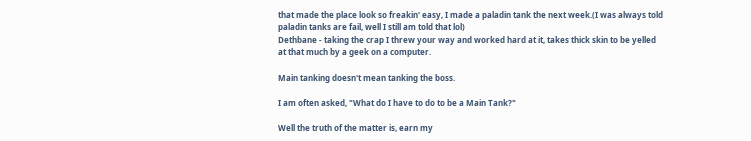that made the place look so freakin' easy, I made a paladin tank the next week.(I was always told paladin tanks are fail, well I still am told that lol)
Dethbane - taking the crap I threw your way and worked hard at it, takes thick skin to be yelled at that much by a geek on a computer.

Main tanking doesn't mean tanking the boss.

I am often asked, "What do I have to do to be a Main Tank?"

Well the truth of the matter is, earn my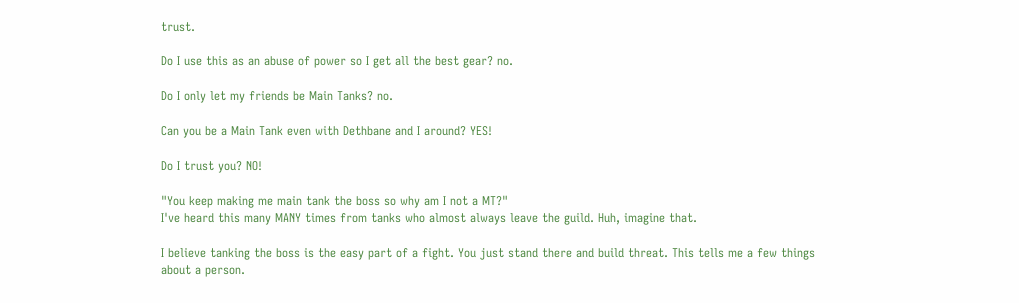trust.

Do I use this as an abuse of power so I get all the best gear? no.

Do I only let my friends be Main Tanks? no.

Can you be a Main Tank even with Dethbane and I around? YES!

Do I trust you? NO!

"You keep making me main tank the boss so why am I not a MT?"
I've heard this many MANY times from tanks who almost always leave the guild. Huh, imagine that.

I believe tanking the boss is the easy part of a fight. You just stand there and build threat. This tells me a few things about a person.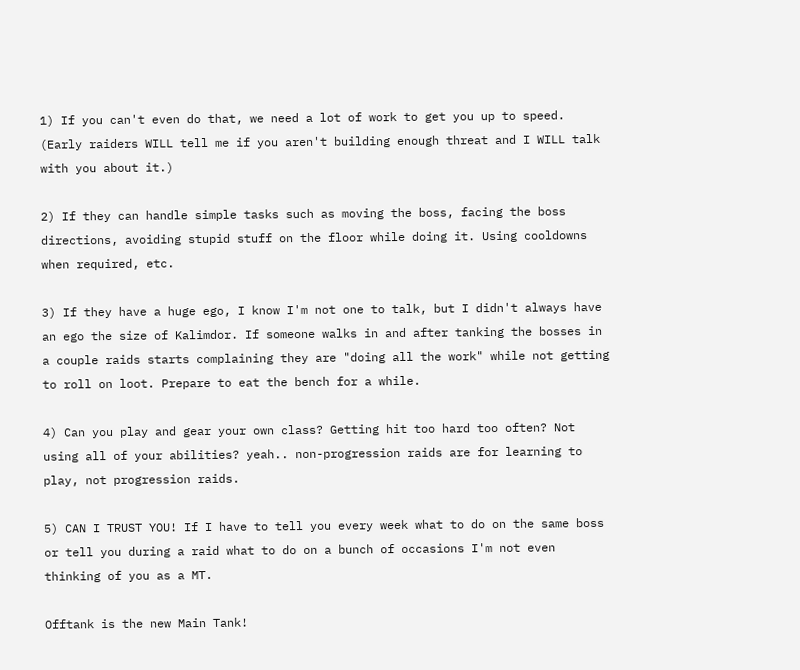1) If you can't even do that, we need a lot of work to get you up to speed. (Early raiders WILL tell me if you aren't building enough threat and I WILL talk with you about it.)

2) If they can handle simple tasks such as moving the boss, facing the boss directions, avoiding stupid stuff on the floor while doing it. Using cooldowns when required, etc.

3) If they have a huge ego, I know I'm not one to talk, but I didn't always have an ego the size of Kalimdor. If someone walks in and after tanking the bosses in a couple raids starts complaining they are "doing all the work" while not getting to roll on loot. Prepare to eat the bench for a while.

4) Can you play and gear your own class? Getting hit too hard too often? Not using all of your abilities? yeah.. non-progression raids are for learning to play, not progression raids.

5) CAN I TRUST YOU! If I have to tell you every week what to do on the same boss or tell you during a raid what to do on a bunch of occasions I'm not even thinking of you as a MT.

Offtank is the new Main Tank!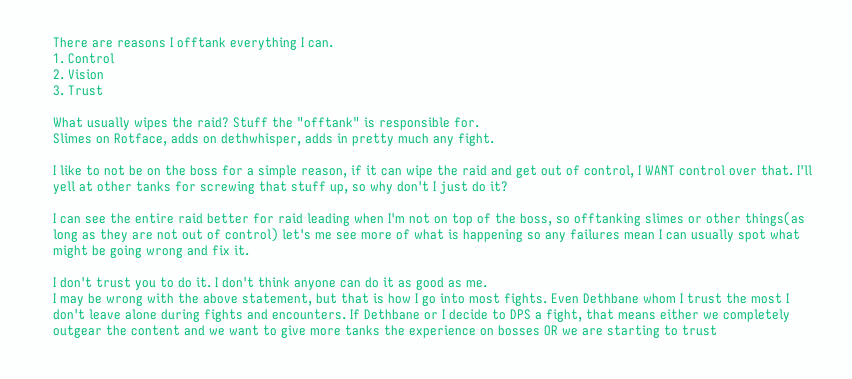There are reasons I offtank everything I can.
1. Control
2. Vision
3. Trust

What usually wipes the raid? Stuff the "offtank" is responsible for.
Slimes on Rotface, adds on dethwhisper, adds in pretty much any fight.

I like to not be on the boss for a simple reason, if it can wipe the raid and get out of control, I WANT control over that. I'll yell at other tanks for screwing that stuff up, so why don't I just do it?

I can see the entire raid better for raid leading when I'm not on top of the boss, so offtanking slimes or other things(as long as they are not out of control) let's me see more of what is happening so any failures mean I can usually spot what might be going wrong and fix it.

I don't trust you to do it. I don't think anyone can do it as good as me.
I may be wrong with the above statement, but that is how I go into most fights. Even Dethbane whom I trust the most I don't leave alone during fights and encounters. If Dethbane or I decide to DPS a fight, that means either we completely outgear the content and we want to give more tanks the experience on bosses OR we are starting to trust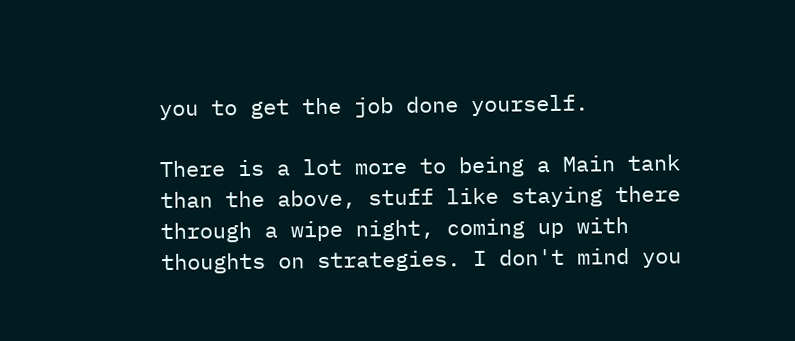you to get the job done yourself.

There is a lot more to being a Main tank than the above, stuff like staying there through a wipe night, coming up with thoughts on strategies. I don't mind you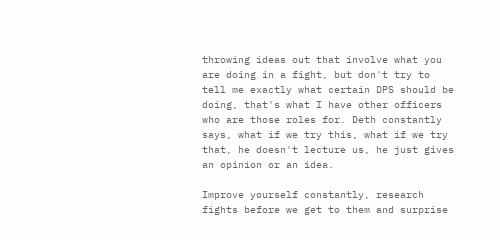throwing ideas out that involve what you are doing in a fight, but don't try to tell me exactly what certain DPS should be doing, that's what I have other officers who are those roles for. Deth constantly says, what if we try this, what if we try that, he doesn't lecture us, he just gives an opinion or an idea.

Improve yourself constantly, research fights before we get to them and surprise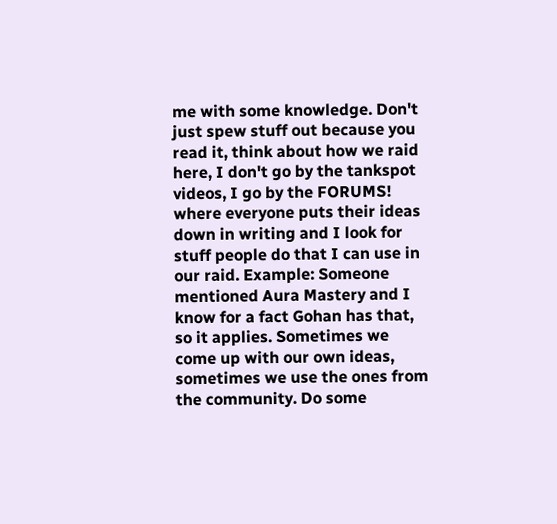me with some knowledge. Don't just spew stuff out because you read it, think about how we raid here, I don't go by the tankspot videos, I go by the FORUMS! where everyone puts their ideas down in writing and I look for stuff people do that I can use in our raid. Example: Someone mentioned Aura Mastery and I know for a fact Gohan has that, so it applies. Sometimes we come up with our own ideas, sometimes we use the ones from the community. Do some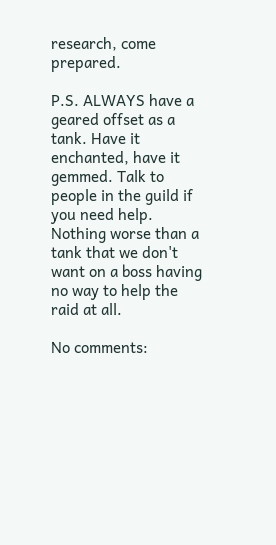research, come prepared.

P.S. ALWAYS have a geared offset as a tank. Have it enchanted, have it gemmed. Talk to people in the guild if you need help. Nothing worse than a tank that we don't want on a boss having no way to help the raid at all.

No comments: